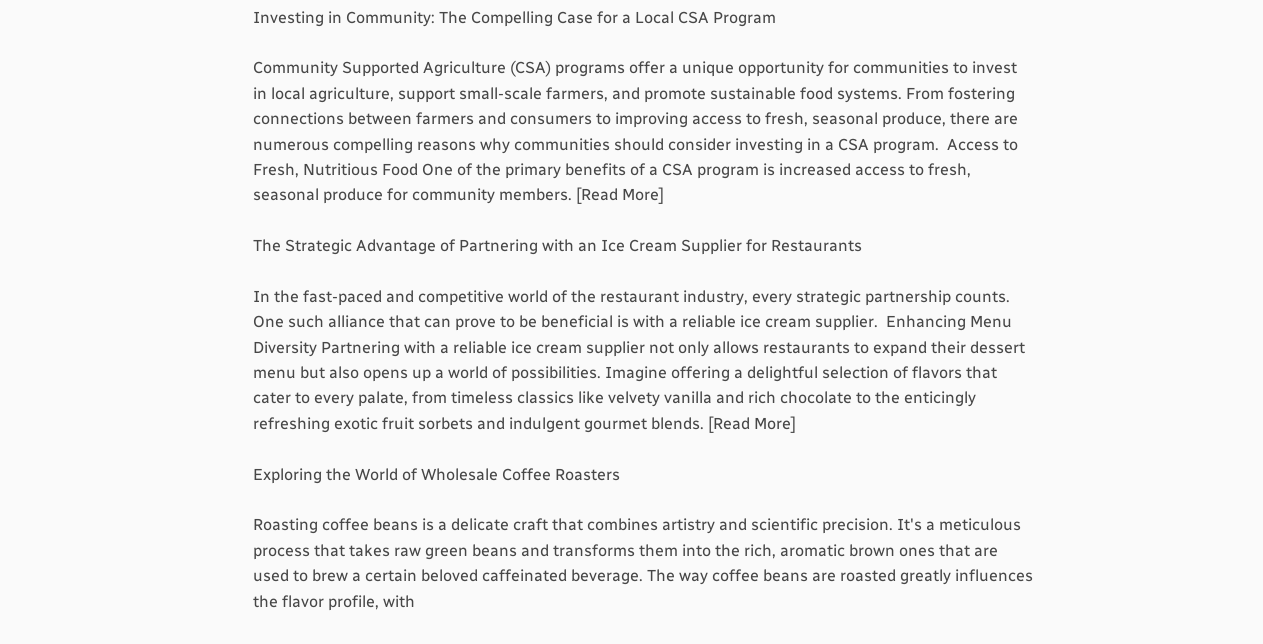Investing in Community: The Compelling Case for a Local CSA Program

Community Supported Agriculture (CSA) programs offer a unique opportunity for communities to invest in local agriculture, support small-scale farmers, and promote sustainable food systems. From fostering connections between farmers and consumers to improving access to fresh, seasonal produce, there are numerous compelling reasons why communities should consider investing in a CSA program.  Access to Fresh, Nutritious Food One of the primary benefits of a CSA program is increased access to fresh, seasonal produce for community members. [Read More]

The Strategic Advantage of Partnering with an Ice Cream Supplier for Restaurants

In the fast-paced and competitive world of the restaurant industry, every strategic partnership counts. One such alliance that can prove to be beneficial is with a reliable ice cream supplier.  Enhancing Menu Diversity Partnering with a reliable ice cream supplier not only allows restaurants to expand their dessert menu but also opens up a world of possibilities. Imagine offering a delightful selection of flavors that cater to every palate, from timeless classics like velvety vanilla and rich chocolate to the enticingly refreshing exotic fruit sorbets and indulgent gourmet blends. [Read More]

Exploring the World of Wholesale Coffee Roasters

Roasting coffee beans is a delicate craft that combines artistry and scientific precision. It's a meticulous process that takes raw green beans and transforms them into the rich, aromatic brown ones that are used to brew a certain beloved caffeinated beverage. The way coffee beans are roasted greatly influences the flavor profile, with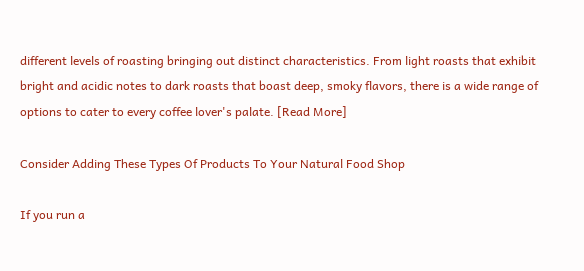different levels of roasting bringing out distinct characteristics. From light roasts that exhibit bright and acidic notes to dark roasts that boast deep, smoky flavors, there is a wide range of options to cater to every coffee lover's palate. [Read More]

Consider Adding These Types Of Products To Your Natural Food Shop

If you run a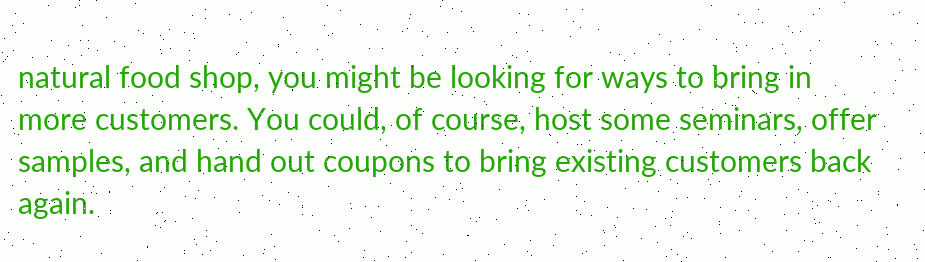natural food shop, you might be looking for ways to bring in more customers. You could, of course, host some seminars, offer samples, and hand out coupons to bring existing customers back again.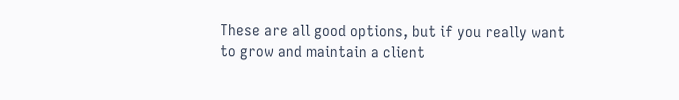These are all good options, but if you really want to grow and maintain a client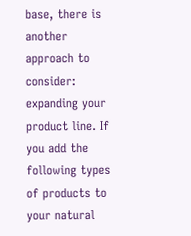base, there is another approach to consider: expanding your product line. If you add the following types of products to your natural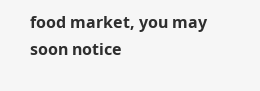food market, you may soon notice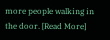more people walking in the door. [Read More]